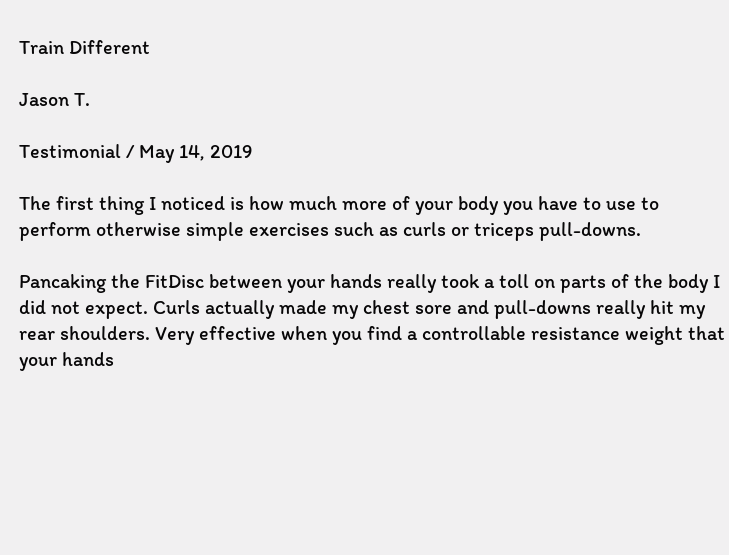Train Different

Jason T.

Testimonial / May 14, 2019

The first thing I noticed is how much more of your body you have to use to perform otherwise simple exercises such as curls or triceps pull-downs.

Pancaking the FitDisc between your hands really took a toll on parts of the body I did not expect. Curls actually made my chest sore and pull-downs really hit my rear shoulders. Very effective when you find a controllable resistance weight that your hands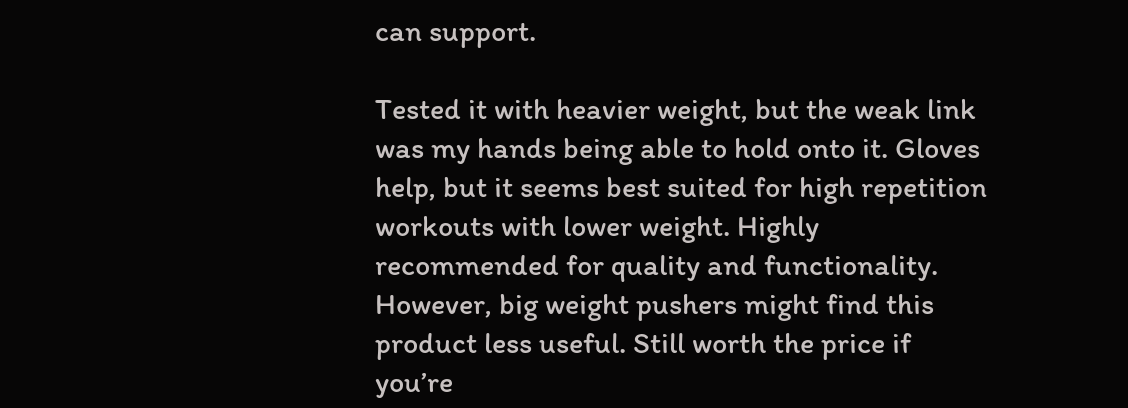can support.

Tested it with heavier weight, but the weak link was my hands being able to hold onto it. Gloves help, but it seems best suited for high repetition workouts with lower weight. Highly recommended for quality and functionality. However, big weight pushers might find this product less useful. Still worth the price if you’re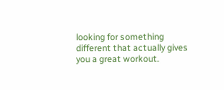looking for something different that actually gives you a great workout.